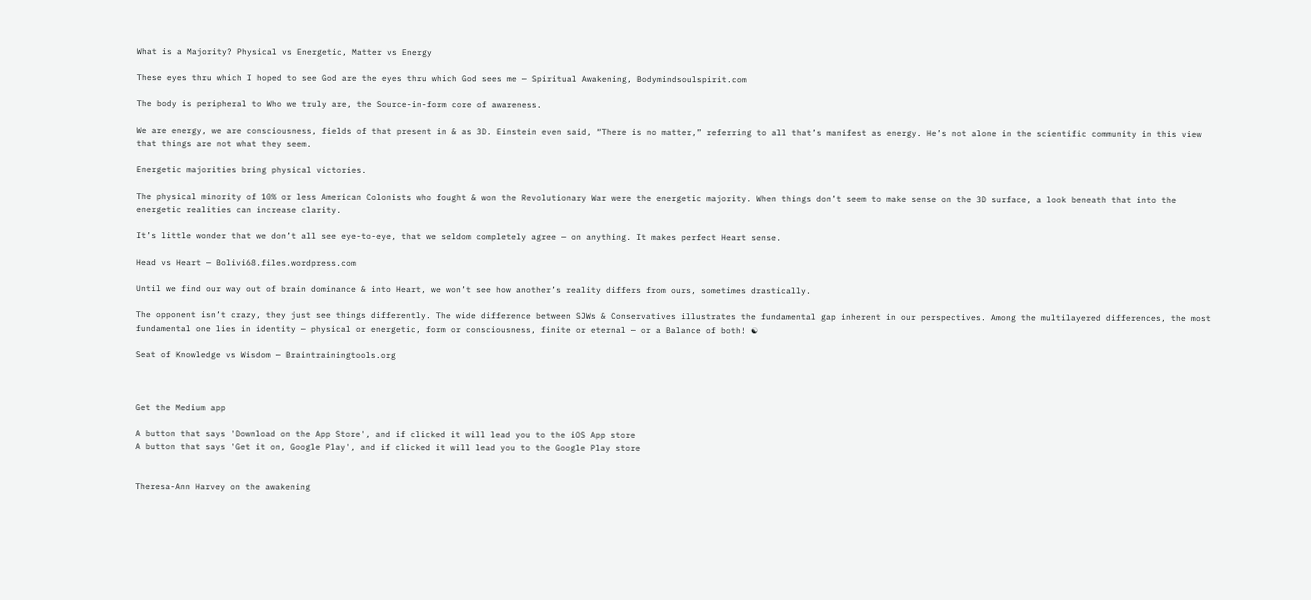What is a Majority? Physical vs Energetic, Matter vs Energy

These eyes thru which I hoped to see God are the eyes thru which God sees me — Spiritual Awakening, Bodymindsoulspirit.com

The body is peripheral to Who we truly are, the Source-in-form core of awareness.

We are energy, we are consciousness, fields of that present in & as 3D. Einstein even said, “There is no matter,” referring to all that’s manifest as energy. He’s not alone in the scientific community in this view that things are not what they seem.

Energetic majorities bring physical victories.

The physical minority of 10% or less American Colonists who fought & won the Revolutionary War were the energetic majority. When things don’t seem to make sense on the 3D surface, a look beneath that into the energetic realities can increase clarity.

It’s little wonder that we don’t all see eye-to-eye, that we seldom completely agree — on anything. It makes perfect Heart sense.

Head vs Heart — Bolivi68.files.wordpress.com

Until we find our way out of brain dominance & into Heart, we won’t see how another’s reality differs from ours, sometimes drastically.

The opponent isn’t crazy, they just see things differently. The wide difference between SJWs & Conservatives illustrates the fundamental gap inherent in our perspectives. Among the multilayered differences, the most fundamental one lies in identity — physical or energetic, form or consciousness, finite or eternal — or a Balance of both! ☯

Seat of Knowledge vs Wisdom — Braintrainingtools.org



Get the Medium app

A button that says 'Download on the App Store', and if clicked it will lead you to the iOS App store
A button that says 'Get it on, Google Play', and if clicked it will lead you to the Google Play store


Theresa-Ann Harvey on the awakening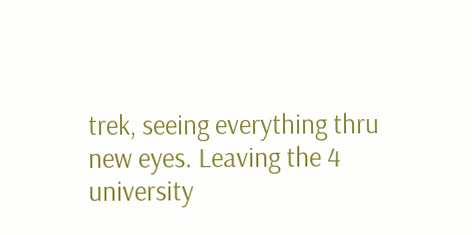trek, seeing everything thru new eyes. Leaving the 4 university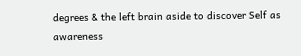degrees & the left brain aside to discover Self as awareness